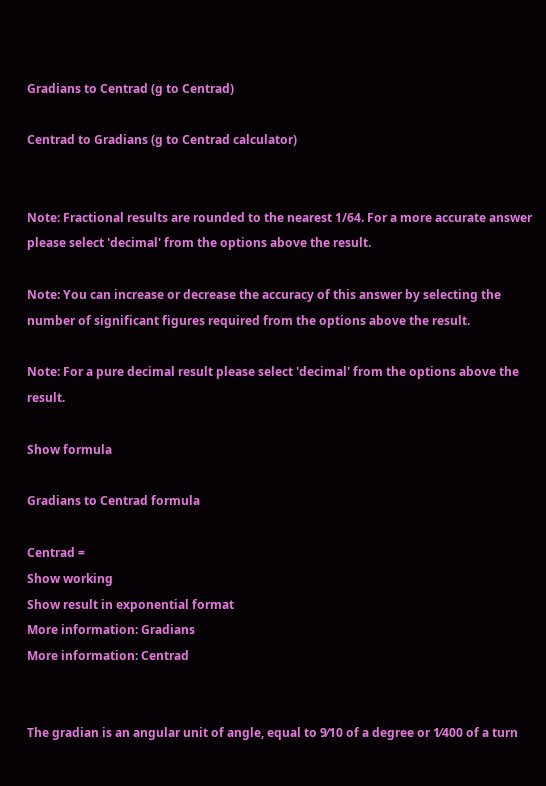Gradians to Centrad (g to Centrad)

Centrad to Gradians (g to Centrad calculator)


Note: Fractional results are rounded to the nearest 1/64. For a more accurate answer please select 'decimal' from the options above the result.

Note: You can increase or decrease the accuracy of this answer by selecting the number of significant figures required from the options above the result.

Note: For a pure decimal result please select 'decimal' from the options above the result.

Show formula

Gradians to Centrad formula

Centrad =
Show working
Show result in exponential format
More information: Gradians
More information: Centrad


The gradian is an angular unit of angle, equal to 9⁄10 of a degree or 1⁄400 of a turn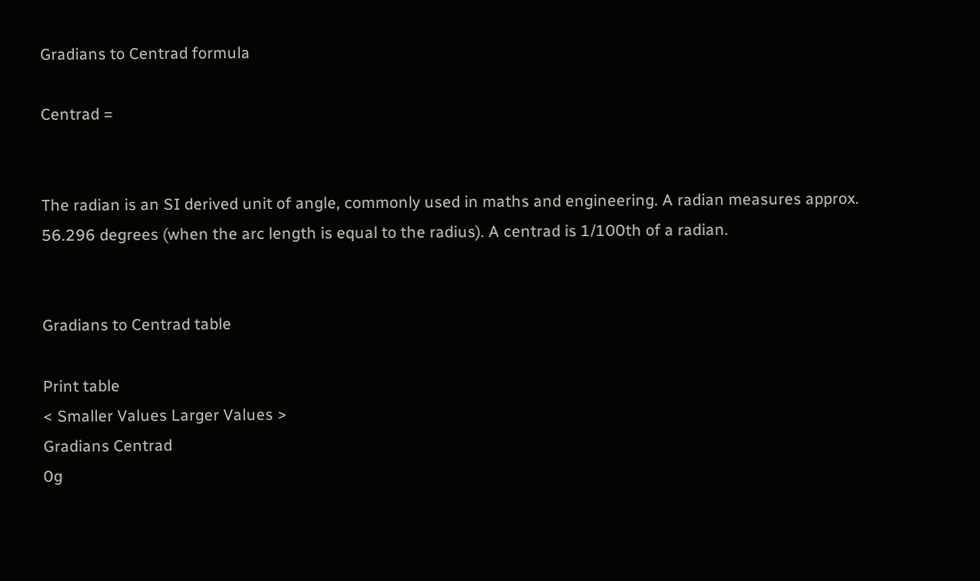Gradians to Centrad formula

Centrad =


The radian is an SI derived unit of angle, commonly used in maths and engineering. A radian measures approx. 56.296 degrees (when the arc length is equal to the radius). A centrad is 1/100th of a radian.


Gradians to Centrad table

Print table
< Smaller Values Larger Values >
Gradians Centrad
0g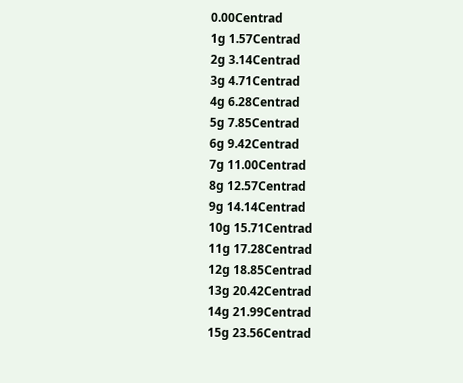0.00Centrad
1g 1.57Centrad
2g 3.14Centrad
3g 4.71Centrad
4g 6.28Centrad
5g 7.85Centrad
6g 9.42Centrad
7g 11.00Centrad
8g 12.57Centrad
9g 14.14Centrad
10g 15.71Centrad
11g 17.28Centrad
12g 18.85Centrad
13g 20.42Centrad
14g 21.99Centrad
15g 23.56Centrad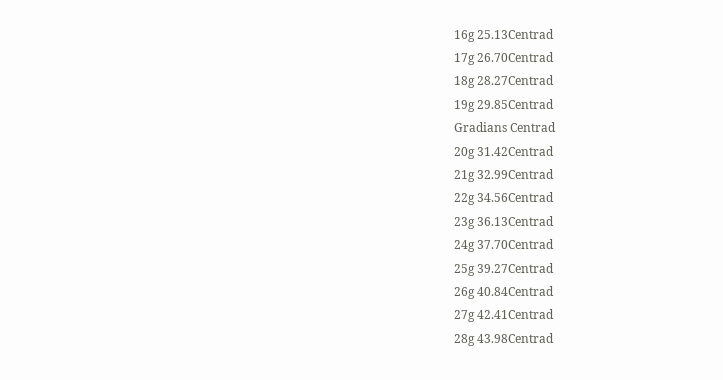16g 25.13Centrad
17g 26.70Centrad
18g 28.27Centrad
19g 29.85Centrad
Gradians Centrad
20g 31.42Centrad
21g 32.99Centrad
22g 34.56Centrad
23g 36.13Centrad
24g 37.70Centrad
25g 39.27Centrad
26g 40.84Centrad
27g 42.41Centrad
28g 43.98Centrad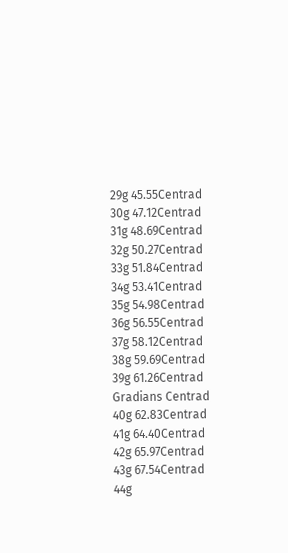29g 45.55Centrad
30g 47.12Centrad
31g 48.69Centrad
32g 50.27Centrad
33g 51.84Centrad
34g 53.41Centrad
35g 54.98Centrad
36g 56.55Centrad
37g 58.12Centrad
38g 59.69Centrad
39g 61.26Centrad
Gradians Centrad
40g 62.83Centrad
41g 64.40Centrad
42g 65.97Centrad
43g 67.54Centrad
44g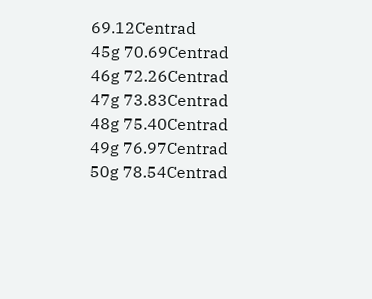69.12Centrad
45g 70.69Centrad
46g 72.26Centrad
47g 73.83Centrad
48g 75.40Centrad
49g 76.97Centrad
50g 78.54Centrad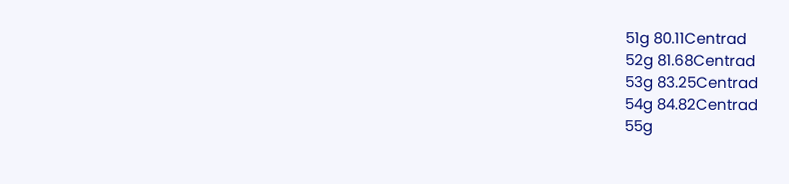51g 80.11Centrad
52g 81.68Centrad
53g 83.25Centrad
54g 84.82Centrad
55g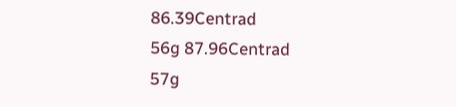86.39Centrad
56g 87.96Centrad
57g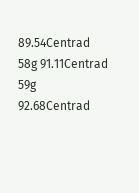89.54Centrad
58g 91.11Centrad
59g 92.68Centrad